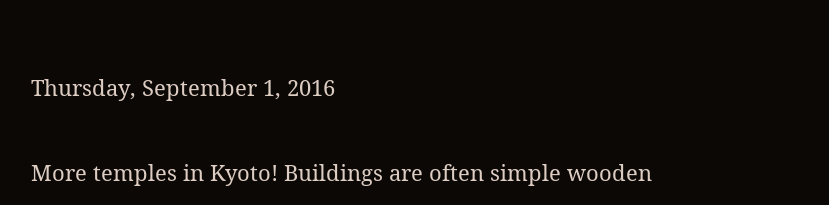Thursday, September 1, 2016


More temples in Kyoto! Buildings are often simple wooden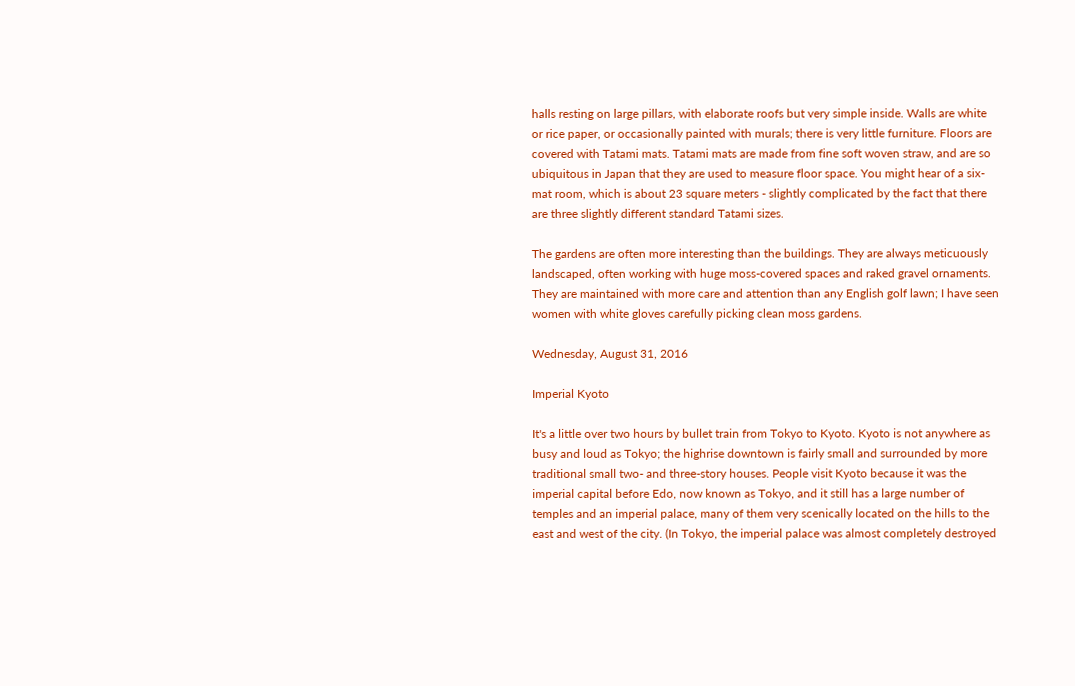halls resting on large pillars, with elaborate roofs but very simple inside. Walls are white or rice paper, or occasionally painted with murals; there is very little furniture. Floors are covered with Tatami mats. Tatami mats are made from fine soft woven straw, and are so ubiquitous in Japan that they are used to measure floor space. You might hear of a six-mat room, which is about 23 square meters - slightly complicated by the fact that there are three slightly different standard Tatami sizes.

The gardens are often more interesting than the buildings. They are always meticuously landscaped, often working with huge moss-covered spaces and raked gravel ornaments. They are maintained with more care and attention than any English golf lawn; I have seen women with white gloves carefully picking clean moss gardens.

Wednesday, August 31, 2016

Imperial Kyoto

It's a little over two hours by bullet train from Tokyo to Kyoto. Kyoto is not anywhere as busy and loud as Tokyo; the highrise downtown is fairly small and surrounded by more traditional small two- and three-story houses. People visit Kyoto because it was the imperial capital before Edo, now known as Tokyo, and it still has a large number of temples and an imperial palace, many of them very scenically located on the hills to the east and west of the city. (In Tokyo, the imperial palace was almost completely destroyed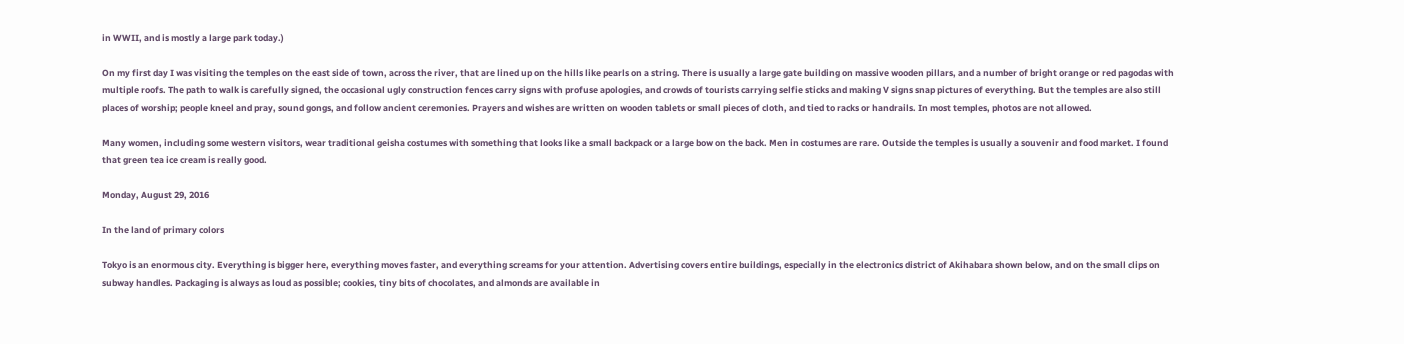in WWII, and is mostly a large park today.)

On my first day I was visiting the temples on the east side of town, across the river, that are lined up on the hills like pearls on a string. There is usually a large gate building on massive wooden pillars, and a number of bright orange or red pagodas with multiple roofs. The path to walk is carefully signed, the occasional ugly construction fences carry signs with profuse apologies, and crowds of tourists carrying selfie sticks and making V signs snap pictures of everything. But the temples are also still places of worship; people kneel and pray, sound gongs, and follow ancient ceremonies. Prayers and wishes are written on wooden tablets or small pieces of cloth, and tied to racks or handrails. In most temples, photos are not allowed.

Many women, including some western visitors, wear traditional geisha costumes with something that looks like a small backpack or a large bow on the back. Men in costumes are rare. Outside the temples is usually a souvenir and food market. I found that green tea ice cream is really good.

Monday, August 29, 2016

In the land of primary colors

Tokyo is an enormous city. Everything is bigger here, everything moves faster, and everything screams for your attention. Advertising covers entire buildings, especially in the electronics district of Akihabara shown below, and on the small clips on subway handles. Packaging is always as loud as possible; cookies, tiny bits of chocolates, and almonds are available in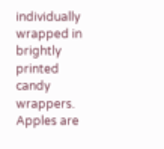individually wrapped in brightly printed candy wrappers. Apples are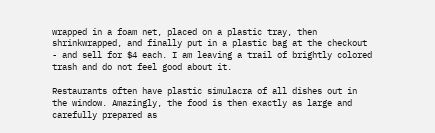wrapped in a foam net, placed on a plastic tray, then shrinkwrapped, and finally put in a plastic bag at the checkout - and sell for $4 each. I am leaving a trail of brightly colored trash and do not feel good about it.

Restaurants often have plastic simulacra of all dishes out in the window. Amazingly, the food is then exactly as large and carefully prepared as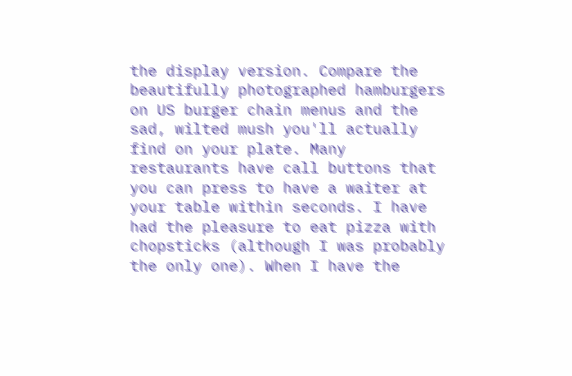the display version. Compare the beautifully photographed hamburgers on US burger chain menus and the sad, wilted mush you'll actually find on your plate. Many restaurants have call buttons that you can press to have a waiter at your table within seconds. I have had the pleasure to eat pizza with chopsticks (although I was probably the only one). When I have the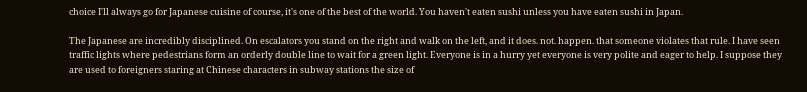choice I'll always go for Japanese cuisine of course, it's one of the best of the world. You haven't eaten sushi unless you have eaten sushi in Japan.

The Japanese are incredibly disciplined. On escalators you stand on the right and walk on the left, and it does. not. happen. that someone violates that rule. I have seen traffic lights where pedestrians form an orderly double line to wait for a green light. Everyone is in a hurry yet everyone is very polite and eager to help. I suppose they are used to foreigners staring at Chinese characters in subway stations the size of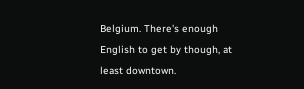Belgium. There's enough English to get by though, at least downtown.